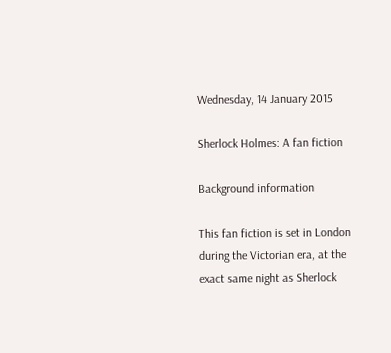Wednesday, 14 January 2015

Sherlock Holmes: A fan fiction

Background information

This fan fiction is set in London during the Victorian era, at the exact same night as Sherlock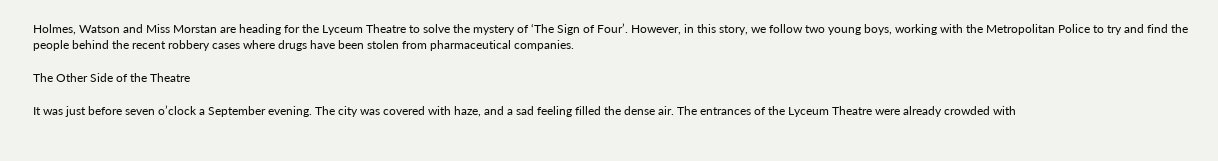Holmes, Watson and Miss Morstan are heading for the Lyceum Theatre to solve the mystery of ‘The Sign of Four’. However, in this story, we follow two young boys, working with the Metropolitan Police to try and find the people behind the recent robbery cases where drugs have been stolen from pharmaceutical companies.

The Other Side of the Theatre

It was just before seven o’clock a September evening. The city was covered with haze, and a sad feeling filled the dense air. The entrances of the Lyceum Theatre were already crowded with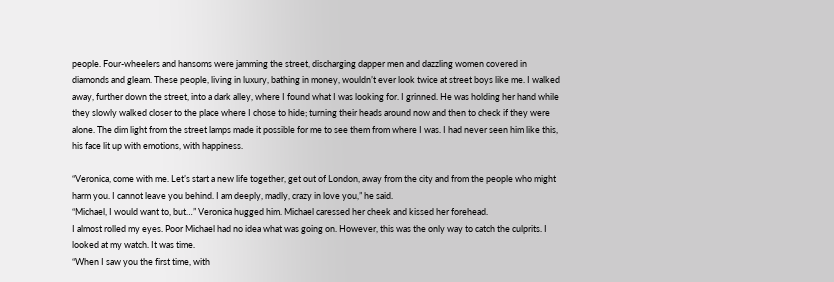people. Four-wheelers and hansoms were jamming the street, discharging dapper men and dazzling women covered in diamonds and gleam. These people, living in luxury, bathing in money, wouldn’t ever look twice at street boys like me. I walked away, further down the street, into a dark alley, where I found what I was looking for. I grinned. He was holding her hand while they slowly walked closer to the place where I chose to hide; turning their heads around now and then to check if they were alone. The dim light from the street lamps made it possible for me to see them from where I was. I had never seen him like this, his face lit up with emotions, with happiness.

“Veronica, come with me. Let’s start a new life together, get out of London, away from the city and from the people who might harm you. I cannot leave you behind. I am deeply, madly, crazy in love you,” he said.
“Michael, I would want to, but…” Veronica hugged him. Michael caressed her cheek and kissed her forehead.
I almost rolled my eyes. Poor Michael had no idea what was going on. However, this was the only way to catch the culprits. I looked at my watch. It was time.
“When I saw you the first time, with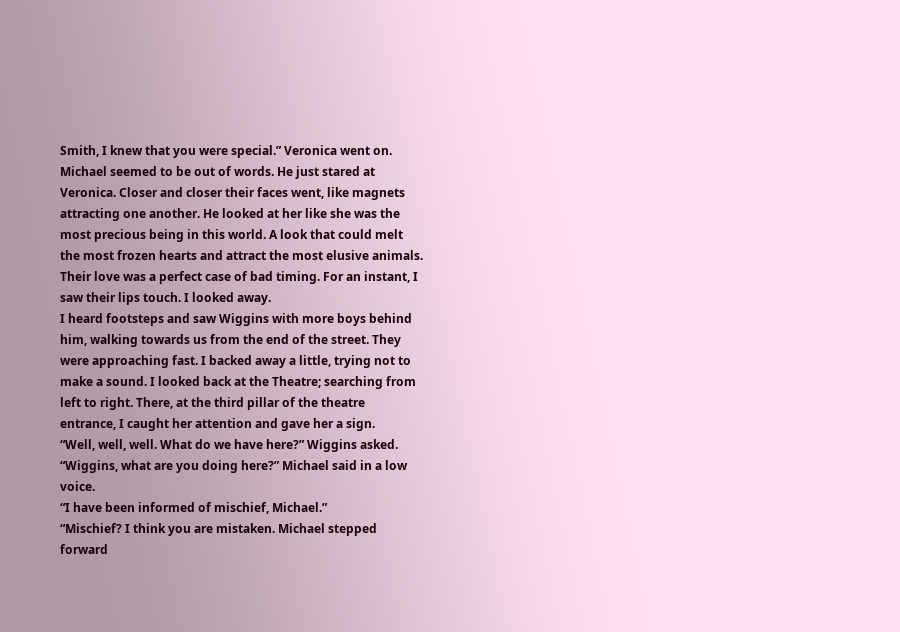Smith, I knew that you were special.” Veronica went on.
Michael seemed to be out of words. He just stared at Veronica. Closer and closer their faces went, like magnets attracting one another. He looked at her like she was the most precious being in this world. A look that could melt the most frozen hearts and attract the most elusive animals. Their love was a perfect case of bad timing. For an instant, I saw their lips touch. I looked away.
I heard footsteps and saw Wiggins with more boys behind him, walking towards us from the end of the street. They were approaching fast. I backed away a little, trying not to make a sound. I looked back at the Theatre; searching from left to right. There, at the third pillar of the theatre entrance, I caught her attention and gave her a sign.
“Well, well, well. What do we have here?” Wiggins asked.
“Wiggins, what are you doing here?” Michael said in a low voice.
“I have been informed of mischief, Michael.”
“Mischief? I think you are mistaken. Michael stepped forward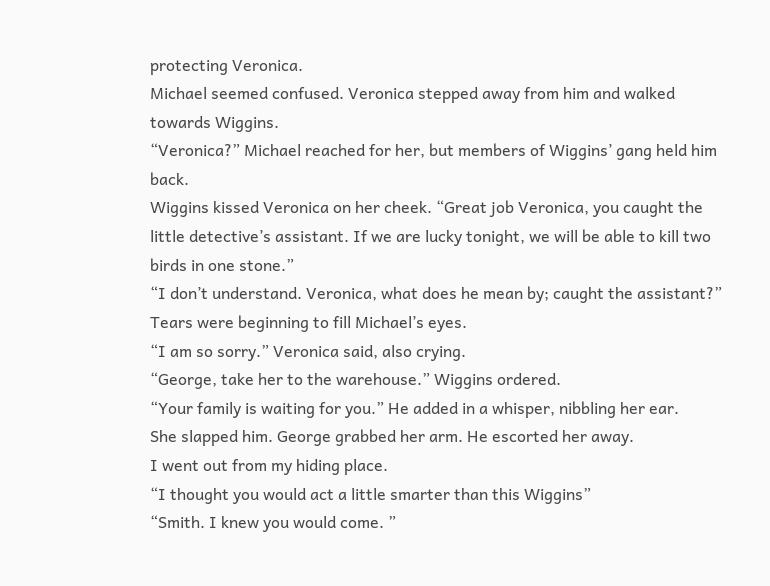protecting Veronica.
Michael seemed confused. Veronica stepped away from him and walked towards Wiggins.
“Veronica?” Michael reached for her, but members of Wiggins’ gang held him back.
Wiggins kissed Veronica on her cheek. “Great job Veronica, you caught the little detective’s assistant. If we are lucky tonight, we will be able to kill two birds in one stone.”
“I don’t understand. Veronica, what does he mean by; caught the assistant?”  Tears were beginning to fill Michael’s eyes.
“I am so sorry.” Veronica said, also crying.
“George, take her to the warehouse.” Wiggins ordered.
“Your family is waiting for you.” He added in a whisper, nibbling her ear.
She slapped him. George grabbed her arm. He escorted her away.
I went out from my hiding place.
“I thought you would act a little smarter than this Wiggins”
“Smith. I knew you would come. ”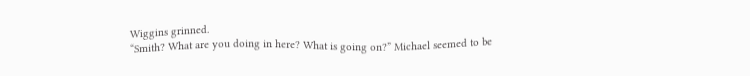Wiggins grinned.
“Smith? What are you doing in here? What is going on?” Michael seemed to be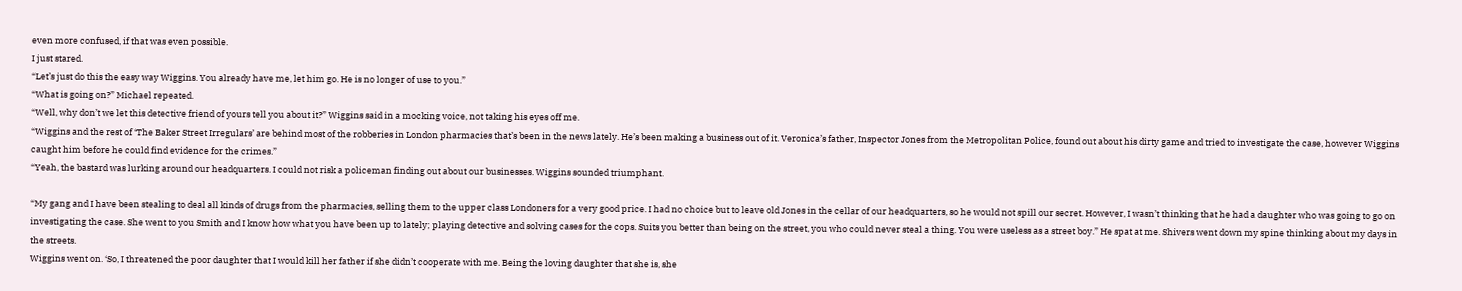even more confused, if that was even possible.
I just stared.
“Let’s just do this the easy way Wiggins. You already have me, let him go. He is no longer of use to you.”
“What is going on?” Michael repeated.
“Well, why don’t we let this detective friend of yours tell you about it?” Wiggins said in a mocking voice, not taking his eyes off me.
“Wiggins and the rest of ‘The Baker Street Irregulars’ are behind most of the robberies in London pharmacies that’s been in the news lately. He’s been making a business out of it. Veronica’s father, Inspector Jones from the Metropolitan Police, found out about his dirty game and tried to investigate the case, however Wiggins caught him before he could find evidence for the crimes.”
“Yeah, the bastard was lurking around our headquarters. I could not risk a policeman finding out about our businesses. Wiggins sounded triumphant.

“My gang and I have been stealing to deal all kinds of drugs from the pharmacies, selling them to the upper class Londoners for a very good price. I had no choice but to leave old Jones in the cellar of our headquarters, so he would not spill our secret. However, I wasn’t thinking that he had a daughter who was going to go on investigating the case. She went to you Smith and I know how what you have been up to lately; playing detective and solving cases for the cops. Suits you better than being on the street, you who could never steal a thing. You were useless as a street boy.” He spat at me. Shivers went down my spine thinking about my days in the streets.
Wiggins went on. ‘So, I threatened the poor daughter that I would kill her father if she didn’t cooperate with me. Being the loving daughter that she is, she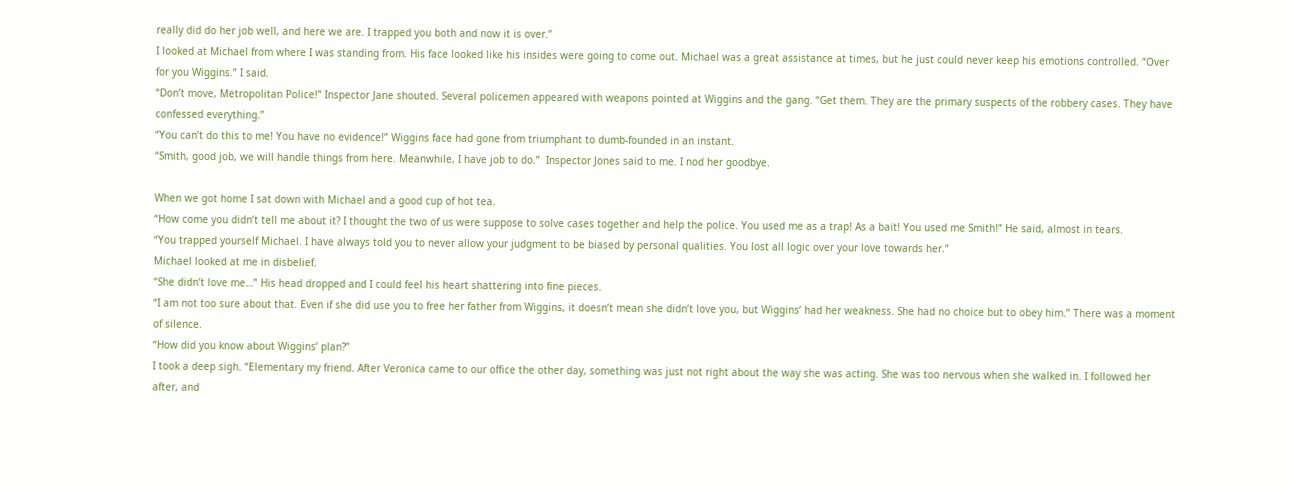really did do her job well, and here we are. I trapped you both and now it is over.”
I looked at Michael from where I was standing from. His face looked like his insides were going to come out. Michael was a great assistance at times, but he just could never keep his emotions controlled. “Over for you Wiggins.” I said.
“Don’t move, Metropolitan Police!” Inspector Jane shouted. Several policemen appeared with weapons pointed at Wiggins and the gang. “Get them. They are the primary suspects of the robbery cases. They have confessed everything.”
“You can’t do this to me! You have no evidence!” Wiggins face had gone from triumphant to dumb-founded in an instant.
“Smith, good job, we will handle things from here. Meanwhile, I have job to do.”  Inspector Jones said to me. I nod her goodbye.

When we got home I sat down with Michael and a good cup of hot tea.
“How come you didn’t tell me about it? I thought the two of us were suppose to solve cases together and help the police. You used me as a trap! As a bait! You used me Smith!” He said, almost in tears.
“You trapped yourself Michael. I have always told you to never allow your judgment to be biased by personal qualities. You lost all logic over your love towards her.”
Michael looked at me in disbelief.
“She didn’t love me…” His head dropped and I could feel his heart shattering into fine pieces.
“I am not too sure about that. Even if she did use you to free her father from Wiggins, it doesn’t mean she didn’t love you, but Wiggins’ had her weakness. She had no choice but to obey him.” There was a moment of silence.
“How did you know about Wiggins’ plan?”
I took a deep sigh. “Elementary my friend. After Veronica came to our office the other day, something was just not right about the way she was acting. She was too nervous when she walked in. I followed her after, and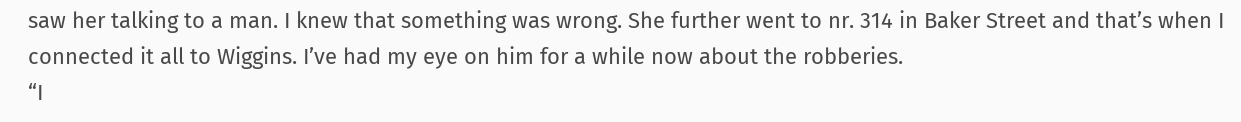saw her talking to a man. I knew that something was wrong. She further went to nr. 314 in Baker Street and that’s when I connected it all to Wiggins. I’ve had my eye on him for a while now about the robberies.
“I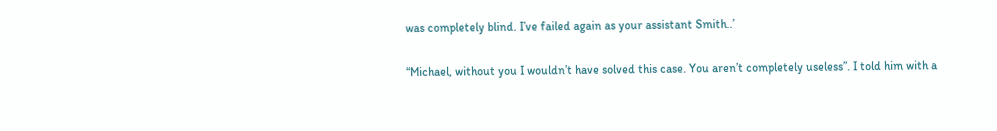was completely blind. I’ve failed again as your assistant Smith..’

“Michael, without you I wouldn’t have solved this case. You aren’t completely useless”. I told him with a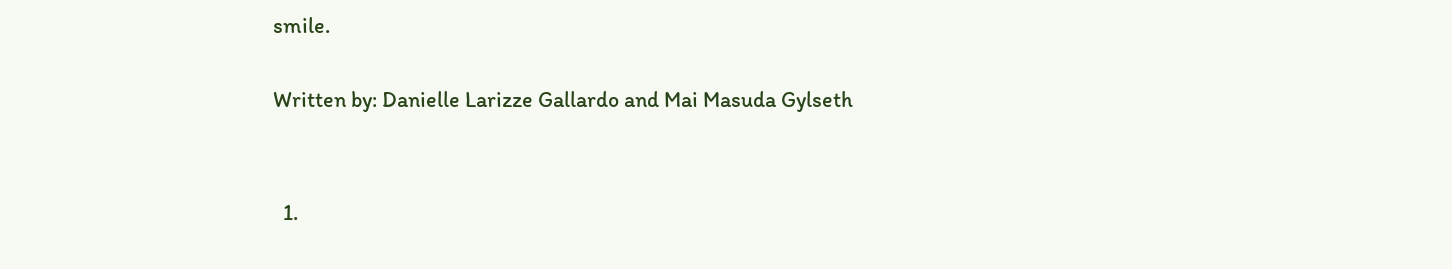smile.

Written by: Danielle Larizze Gallardo and Mai Masuda Gylseth


  1.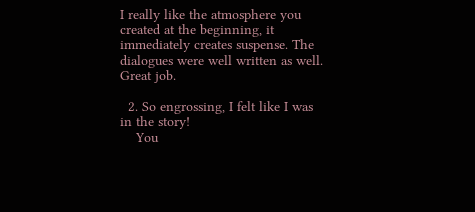I really like the atmosphere you created at the beginning, it immediately creates suspense. The dialogues were well written as well. Great job.

  2. So engrossing, I felt like I was in the story!
    You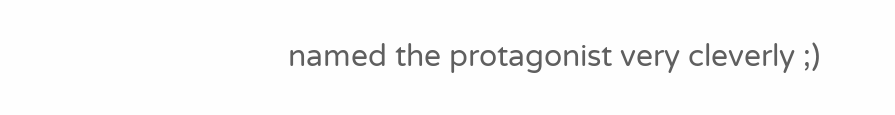named the protagonist very cleverly ;)